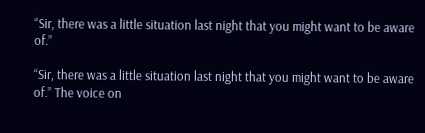“Sir, there was a little situation last night that you might want to be aware of.”

“Sir, there was a little situation last night that you might want to be aware of.” The voice on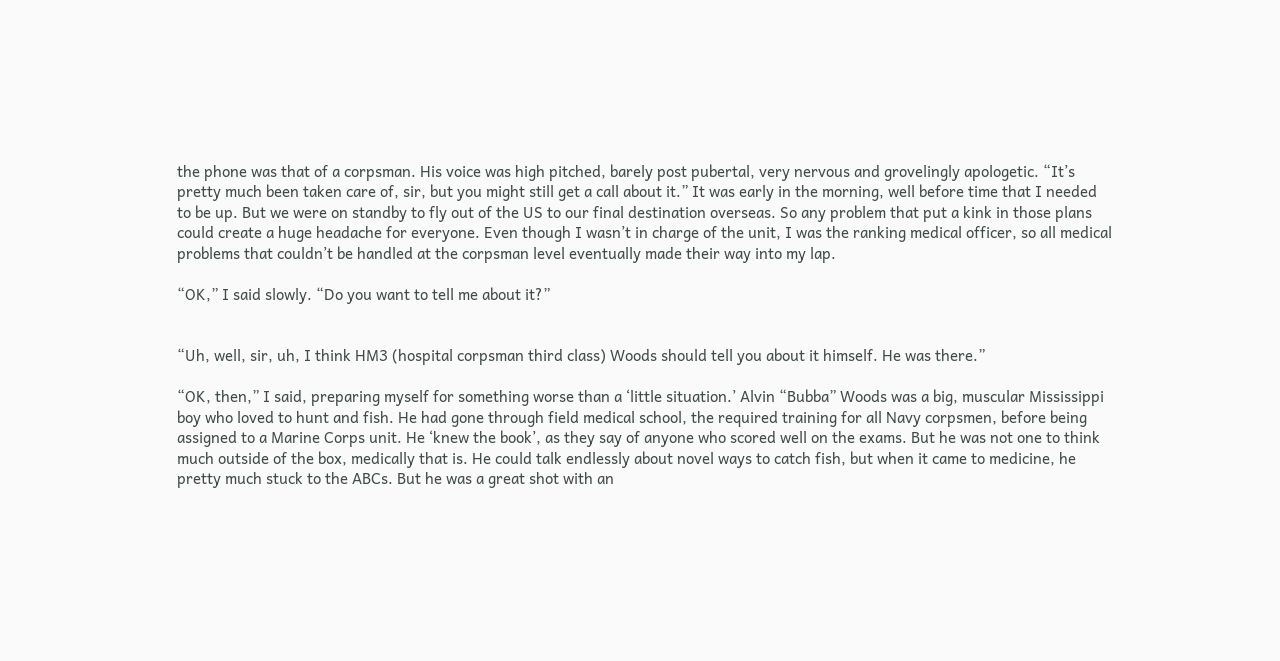the phone was that of a corpsman. His voice was high pitched, barely post pubertal, very nervous and grovelingly apologetic. “It’s pretty much been taken care of, sir, but you might still get a call about it.” It was early in the morning, well before time that I needed to be up. But we were on standby to fly out of the US to our final destination overseas. So any problem that put a kink in those plans could create a huge headache for everyone. Even though I wasn’t in charge of the unit, I was the ranking medical officer, so all medical problems that couldn’t be handled at the corpsman level eventually made their way into my lap.

“OK,” I said slowly. “Do you want to tell me about it?”


“Uh, well, sir, uh, I think HM3 (hospital corpsman third class) Woods should tell you about it himself. He was there.”

“OK, then,” I said, preparing myself for something worse than a ‘little situation.’ Alvin “Bubba” Woods was a big, muscular Mississippi boy who loved to hunt and fish. He had gone through field medical school, the required training for all Navy corpsmen, before being assigned to a Marine Corps unit. He ‘knew the book’, as they say of anyone who scored well on the exams. But he was not one to think much outside of the box, medically that is. He could talk endlessly about novel ways to catch fish, but when it came to medicine, he pretty much stuck to the ABCs. But he was a great shot with an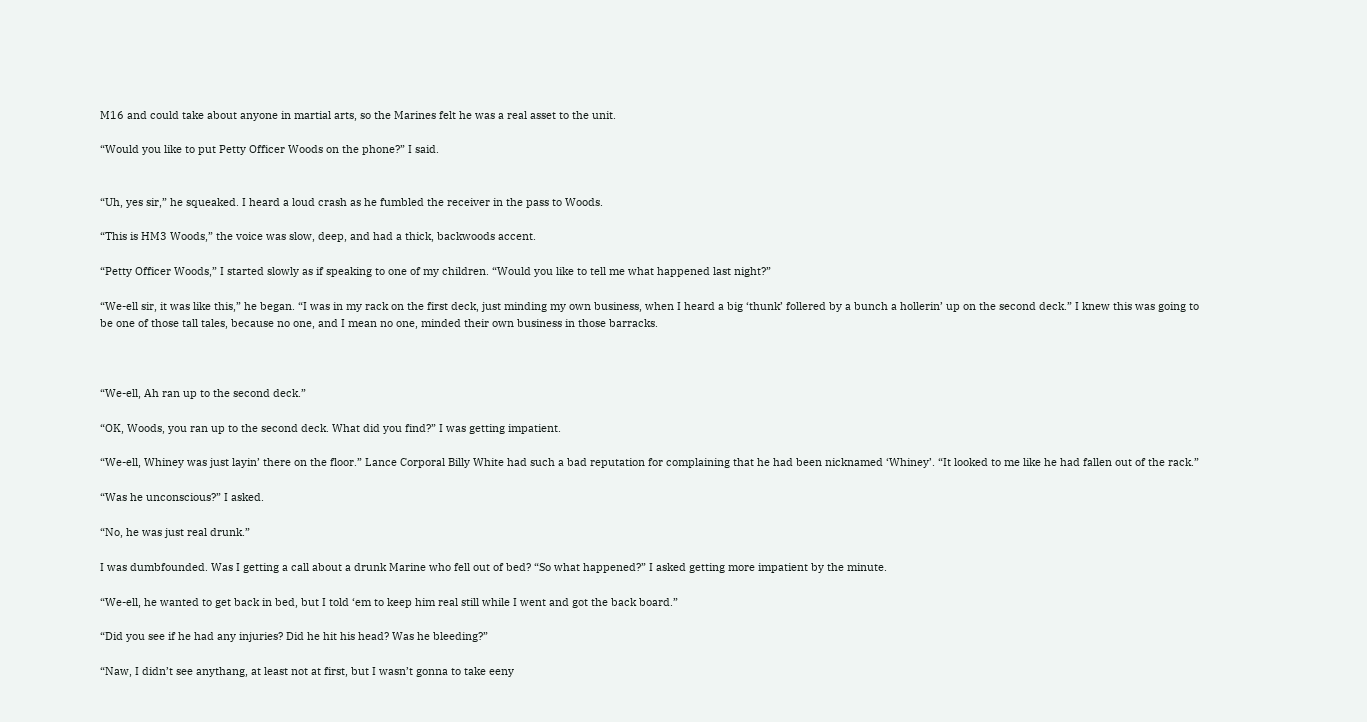M16 and could take about anyone in martial arts, so the Marines felt he was a real asset to the unit.

“Would you like to put Petty Officer Woods on the phone?” I said.


“Uh, yes sir,” he squeaked. I heard a loud crash as he fumbled the receiver in the pass to Woods.

“This is HM3 Woods,” the voice was slow, deep, and had a thick, backwoods accent.

“Petty Officer Woods,” I started slowly as if speaking to one of my children. “Would you like to tell me what happened last night?”

“We-ell sir, it was like this,” he began. “I was in my rack on the first deck, just minding my own business, when I heard a big ‘thunk’ follered by a bunch a hollerin’ up on the second deck.” I knew this was going to be one of those tall tales, because no one, and I mean no one, minded their own business in those barracks.



“We-ell, Ah ran up to the second deck.”

“OK, Woods, you ran up to the second deck. What did you find?” I was getting impatient.

“We-ell, Whiney was just layin’ there on the floor.” Lance Corporal Billy White had such a bad reputation for complaining that he had been nicknamed ‘Whiney’. “It looked to me like he had fallen out of the rack.”

“Was he unconscious?” I asked.

“No, he was just real drunk.”

I was dumbfounded. Was I getting a call about a drunk Marine who fell out of bed? “So what happened?” I asked getting more impatient by the minute.

“We-ell, he wanted to get back in bed, but I told ‘em to keep him real still while I went and got the back board.”

“Did you see if he had any injuries? Did he hit his head? Was he bleeding?”

“Naw, I didn’t see anythang, at least not at first, but I wasn’t gonna to take eeny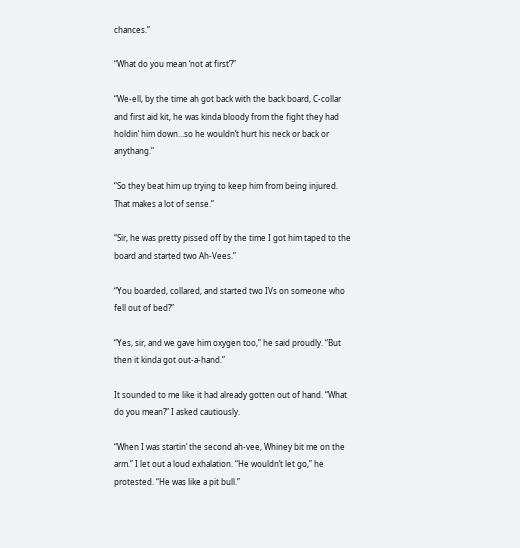chances.”

“What do you mean ‘not at first’?”

“We-ell, by the time ah got back with the back board, C-collar and first aid kit, he was kinda bloody from the fight they had holdin’ him down…so he wouldn’t hurt his neck or back or anythang.”

“So they beat him up trying to keep him from being injured. That makes a lot of sense.”

“Sir, he was pretty pissed off by the time I got him taped to the board and started two Ah-Vees.”

“You boarded, collared, and started two IVs on someone who fell out of bed?”

“Yes, sir, and we gave him oxygen too,” he said proudly. “But then it kinda got out-a-hand.”

It sounded to me like it had already gotten out of hand. “What do you mean?” I asked cautiously.

“When I was startin’ the second ah-vee, Whiney bit me on the arm.” I let out a loud exhalation. “He wouldn’t let go,” he protested. “He was like a pit bull.”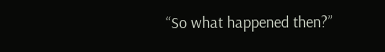“So what happened then?”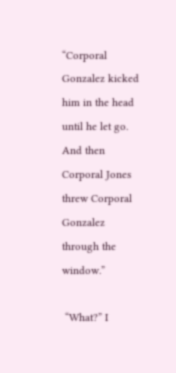“Corporal Gonzalez kicked him in the head until he let go. And then Corporal Jones threw Corporal Gonzalez through the window.”

 “What?” I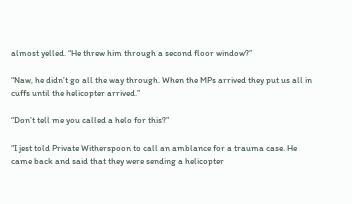almost yelled. “He threw him through a second floor window?”

“Naw, he didn’t go all the way through. When the MPs arrived they put us all in cuffs until the helicopter arrived.”

“Don’t tell me you called a helo for this?”

“I jest told Private Witherspoon to call an amblance for a trauma case. He came back and said that they were sending a helicopter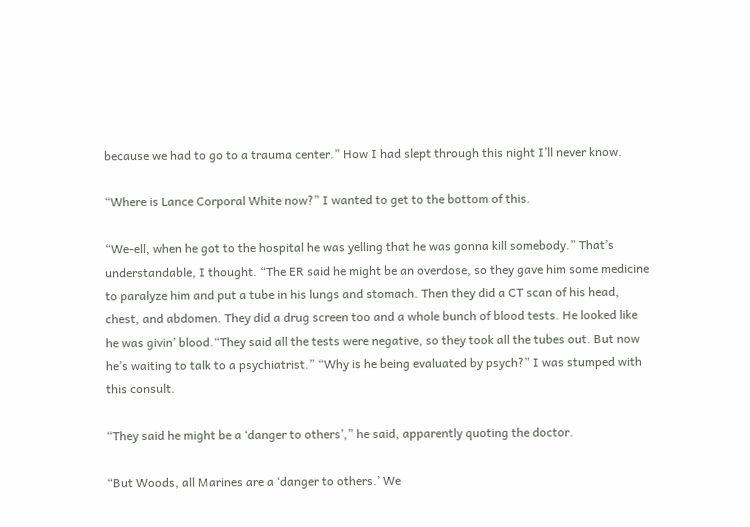because we had to go to a trauma center.” How I had slept through this night I’ll never know.

“Where is Lance Corporal White now?” I wanted to get to the bottom of this.

“We-ell, when he got to the hospital he was yelling that he was gonna kill somebody.” That’s understandable, I thought. “The ER said he might be an overdose, so they gave him some medicine to paralyze him and put a tube in his lungs and stomach. Then they did a CT scan of his head, chest, and abdomen. They did a drug screen too and a whole bunch of blood tests. He looked like he was givin’ blood.“They said all the tests were negative, so they took all the tubes out. But now he’s waiting to talk to a psychiatrist.” “Why is he being evaluated by psych?” I was stumped with this consult.

“They said he might be a ‘danger to others’,” he said, apparently quoting the doctor.

“But Woods, all Marines are a ‘danger to others.’ We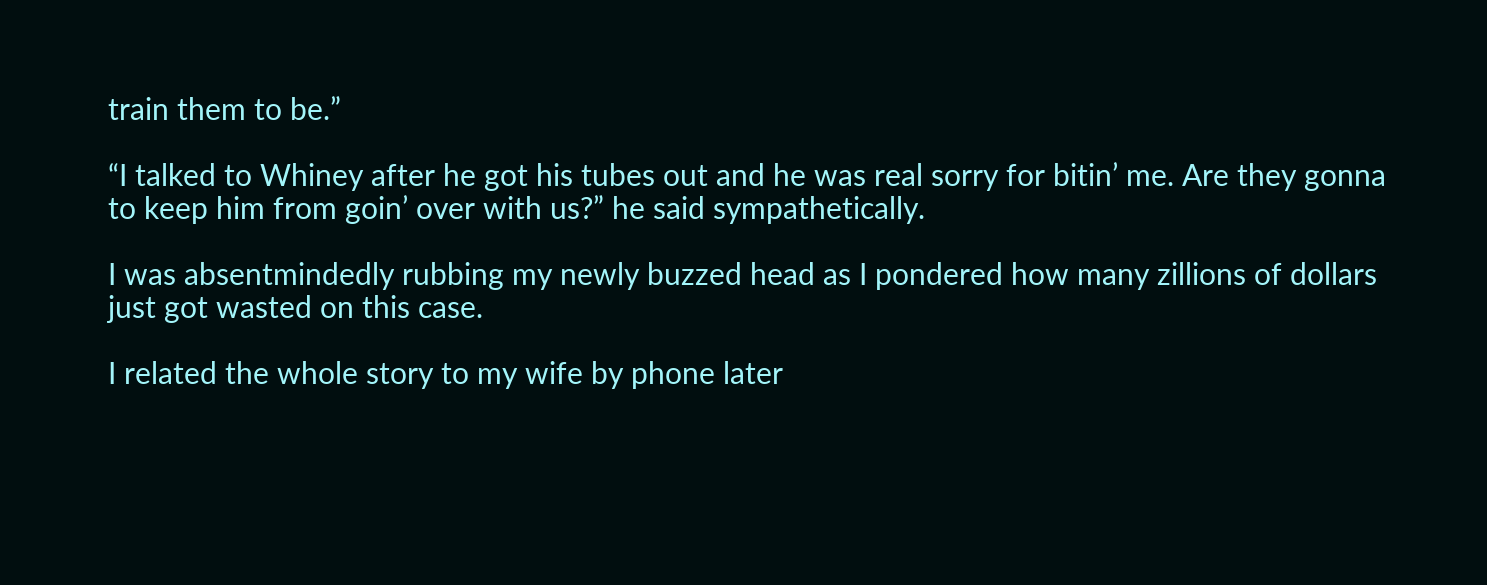train them to be.”

“I talked to Whiney after he got his tubes out and he was real sorry for bitin’ me. Are they gonna to keep him from goin’ over with us?” he said sympathetically.

I was absentmindedly rubbing my newly buzzed head as I pondered how many zillions of dollars just got wasted on this case.

I related the whole story to my wife by phone later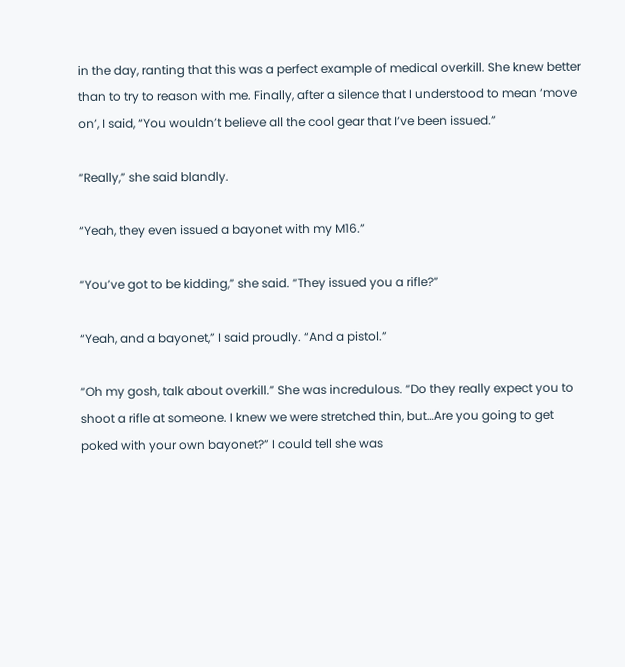in the day, ranting that this was a perfect example of medical overkill. She knew better than to try to reason with me. Finally, after a silence that I understood to mean ‘move on’, I said, “You wouldn’t believe all the cool gear that I’ve been issued.”

“Really,” she said blandly.

“Yeah, they even issued a bayonet with my M16.”

“You’ve got to be kidding,” she said. “They issued you a rifle?”

“Yeah, and a bayonet,” I said proudly. “And a pistol.”

“Oh my gosh, talk about overkill.” She was incredulous. “Do they really expect you to shoot a rifle at someone. I knew we were stretched thin, but…Are you going to get poked with your own bayonet?” I could tell she was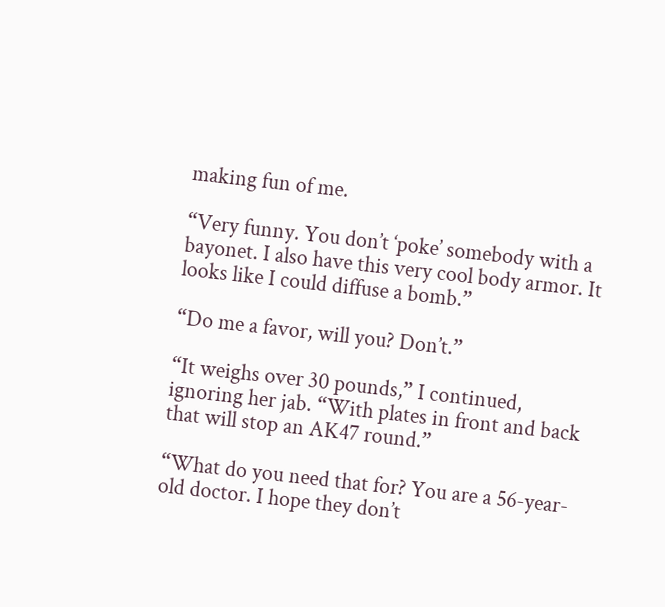making fun of me.

“Very funny. You don’t ‘poke’ somebody with a bayonet. I also have this very cool body armor. It looks like I could diffuse a bomb.”

“Do me a favor, will you? Don’t.”

“It weighs over 30 pounds,” I continued, ignoring her jab. “With plates in front and back that will stop an AK47 round.”

“What do you need that for? You are a 56-year-old doctor. I hope they don’t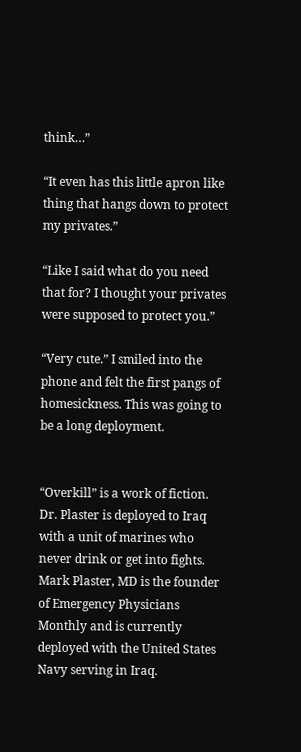think…”

“It even has this little apron like thing that hangs down to protect my privates.”

“Like I said what do you need that for? I thought your privates were supposed to protect you.”

“Very cute.” I smiled into the phone and felt the first pangs of homesickness. This was going to be a long deployment.


“Overkill” is a work of fiction. Dr. Plaster is deployed to Iraq with a unit of marines who never drink or get into fights.
Mark Plaster, MD is the founder of Emergency Physicians Monthly and is currently deployed with the United States Navy serving in Iraq.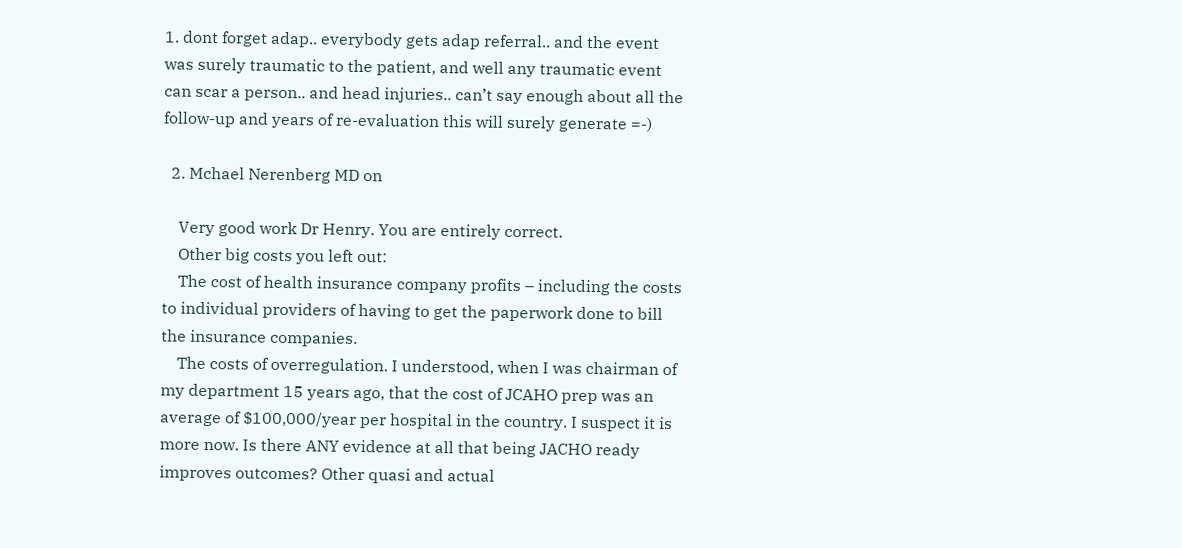1. dont forget adap.. everybody gets adap referral.. and the event was surely traumatic to the patient, and well any traumatic event can scar a person.. and head injuries.. can’t say enough about all the follow-up and years of re-evaluation this will surely generate =-)

  2. Mchael Nerenberg MD on

    Very good work Dr Henry. You are entirely correct.
    Other big costs you left out:
    The cost of health insurance company profits – including the costs to individual providers of having to get the paperwork done to bill the insurance companies.
    The costs of overregulation. I understood, when I was chairman of my department 15 years ago, that the cost of JCAHO prep was an average of $100,000/year per hospital in the country. I suspect it is more now. Is there ANY evidence at all that being JACHO ready improves outcomes? Other quasi and actual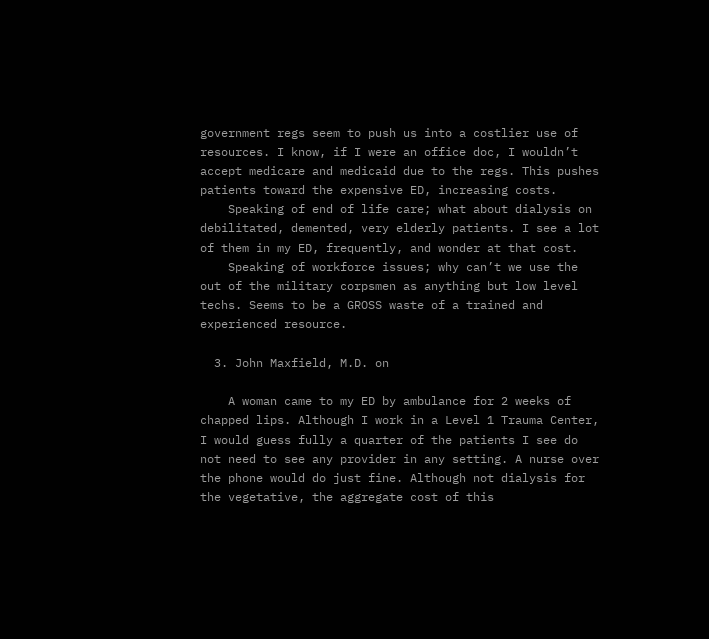government regs seem to push us into a costlier use of resources. I know, if I were an office doc, I wouldn’t accept medicare and medicaid due to the regs. This pushes patients toward the expensive ED, increasing costs.
    Speaking of end of life care; what about dialysis on debilitated, demented, very elderly patients. I see a lot of them in my ED, frequently, and wonder at that cost.
    Speaking of workforce issues; why can’t we use the out of the military corpsmen as anything but low level techs. Seems to be a GROSS waste of a trained and experienced resource.

  3. John Maxfield, M.D. on

    A woman came to my ED by ambulance for 2 weeks of chapped lips. Although I work in a Level 1 Trauma Center, I would guess fully a quarter of the patients I see do not need to see any provider in any setting. A nurse over the phone would do just fine. Although not dialysis for the vegetative, the aggregate cost of this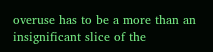overuse has to be a more than an insignificant slice of the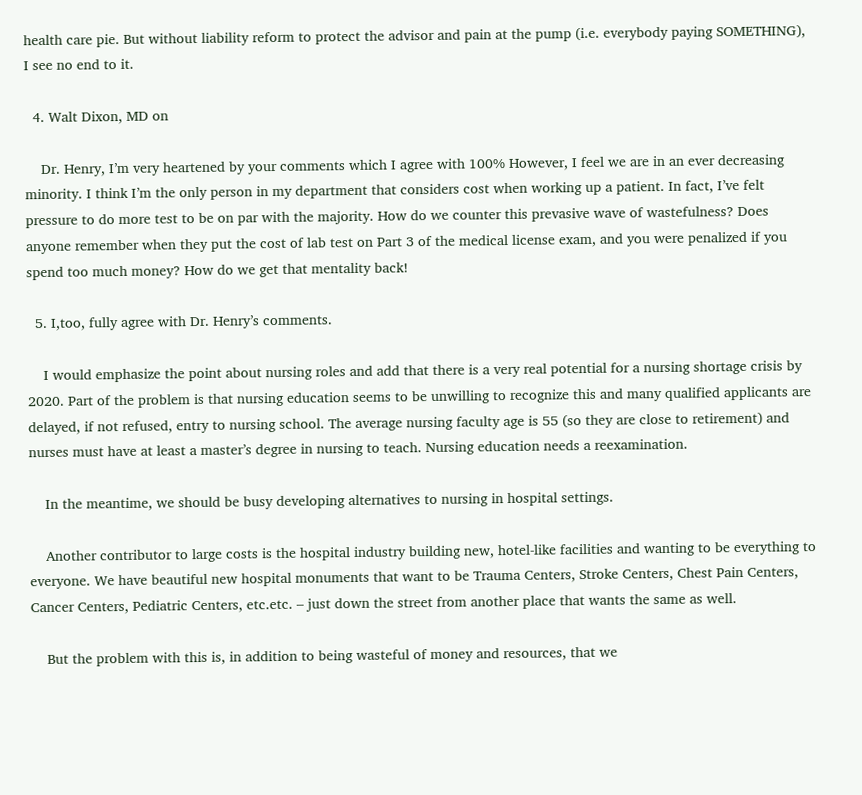health care pie. But without liability reform to protect the advisor and pain at the pump (i.e. everybody paying SOMETHING), I see no end to it.

  4. Walt Dixon, MD on

    Dr. Henry, I’m very heartened by your comments which I agree with 100% However, I feel we are in an ever decreasing minority. I think I’m the only person in my department that considers cost when working up a patient. In fact, I’ve felt pressure to do more test to be on par with the majority. How do we counter this prevasive wave of wastefulness? Does anyone remember when they put the cost of lab test on Part 3 of the medical license exam, and you were penalized if you spend too much money? How do we get that mentality back!

  5. I,too, fully agree with Dr. Henry’s comments.

    I would emphasize the point about nursing roles and add that there is a very real potential for a nursing shortage crisis by 2020. Part of the problem is that nursing education seems to be unwilling to recognize this and many qualified applicants are delayed, if not refused, entry to nursing school. The average nursing faculty age is 55 (so they are close to retirement) and nurses must have at least a master’s degree in nursing to teach. Nursing education needs a reexamination.

    In the meantime, we should be busy developing alternatives to nursing in hospital settings.

    Another contributor to large costs is the hospital industry building new, hotel-like facilities and wanting to be everything to everyone. We have beautiful new hospital monuments that want to be Trauma Centers, Stroke Centers, Chest Pain Centers, Cancer Centers, Pediatric Centers, etc.etc. – just down the street from another place that wants the same as well.

    But the problem with this is, in addition to being wasteful of money and resources, that we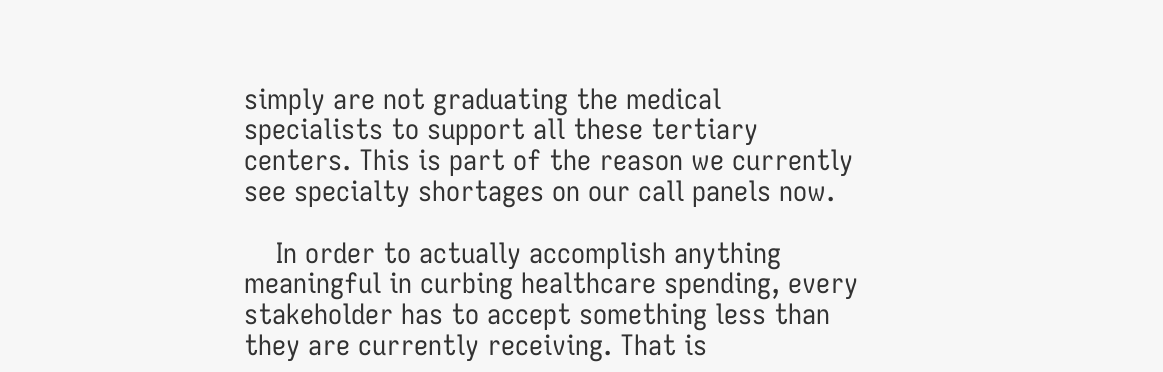simply are not graduating the medical specialists to support all these tertiary centers. This is part of the reason we currently see specialty shortages on our call panels now.

    In order to actually accomplish anything meaningful in curbing healthcare spending, every stakeholder has to accept something less than they are currently receiving. That is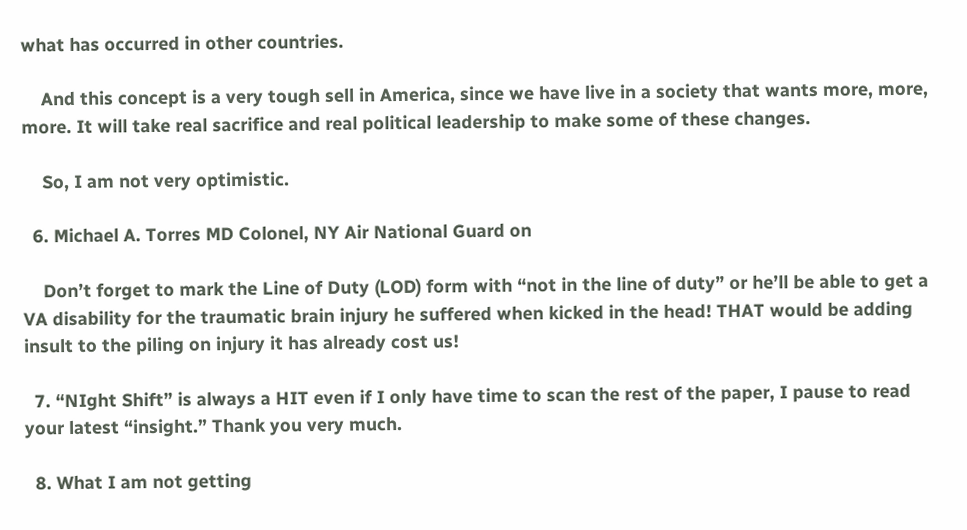what has occurred in other countries.

    And this concept is a very tough sell in America, since we have live in a society that wants more, more, more. It will take real sacrifice and real political leadership to make some of these changes.

    So, I am not very optimistic.

  6. Michael A. Torres MD Colonel, NY Air National Guard on

    Don’t forget to mark the Line of Duty (LOD) form with “not in the line of duty” or he’ll be able to get a VA disability for the traumatic brain injury he suffered when kicked in the head! THAT would be adding insult to the piling on injury it has already cost us!

  7. “NIght Shift” is always a HIT even if I only have time to scan the rest of the paper, I pause to read your latest “insight.” Thank you very much.

  8. What I am not getting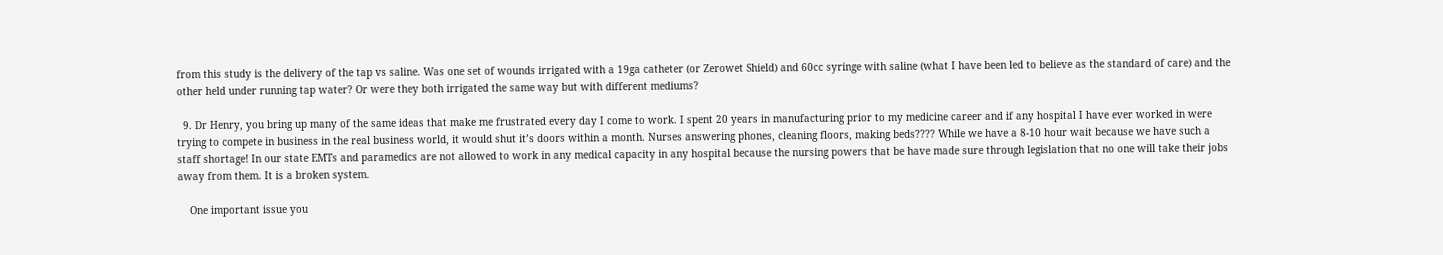from this study is the delivery of the tap vs saline. Was one set of wounds irrigated with a 19ga catheter (or Zerowet Shield) and 60cc syringe with saline (what I have been led to believe as the standard of care) and the other held under running tap water? Or were they both irrigated the same way but with different mediums?

  9. Dr Henry, you bring up many of the same ideas that make me frustrated every day I come to work. I spent 20 years in manufacturing prior to my medicine career and if any hospital I have ever worked in were trying to compete in business in the real business world, it would shut it’s doors within a month. Nurses answering phones, cleaning floors, making beds???? While we have a 8-10 hour wait because we have such a staff shortage! In our state EMTs and paramedics are not allowed to work in any medical capacity in any hospital because the nursing powers that be have made sure through legislation that no one will take their jobs away from them. It is a broken system.

    One important issue you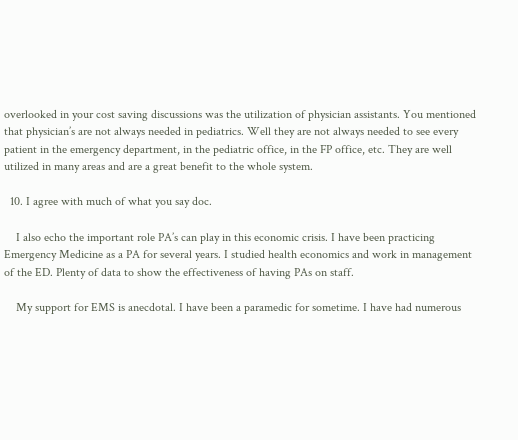overlooked in your cost saving discussions was the utilization of physician assistants. You mentioned that physician’s are not always needed in pediatrics. Well they are not always needed to see every patient in the emergency department, in the pediatric office, in the FP office, etc. They are well utilized in many areas and are a great benefit to the whole system.

  10. I agree with much of what you say doc.

    I also echo the important role PA’s can play in this economic crisis. I have been practicing Emergency Medicine as a PA for several years. I studied health economics and work in management of the ED. Plenty of data to show the effectiveness of having PAs on staff.

    My support for EMS is anecdotal. I have been a paramedic for sometime. I have had numerous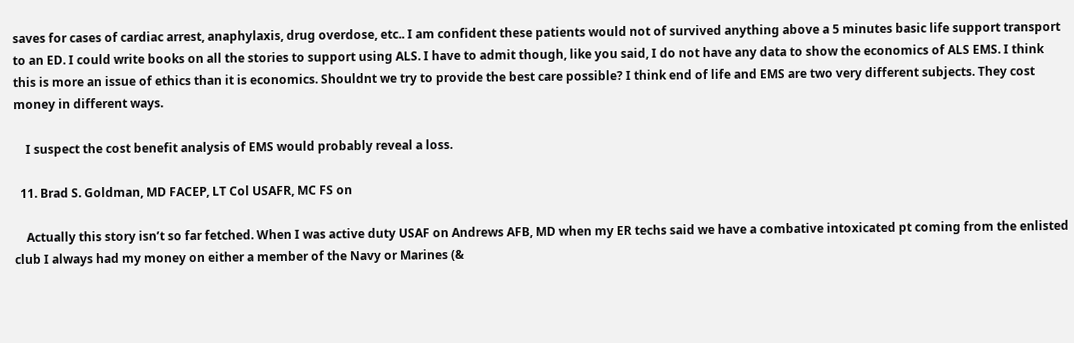saves for cases of cardiac arrest, anaphylaxis, drug overdose, etc.. I am confident these patients would not of survived anything above a 5 minutes basic life support transport to an ED. I could write books on all the stories to support using ALS. I have to admit though, like you said, I do not have any data to show the economics of ALS EMS. I think this is more an issue of ethics than it is economics. Shouldnt we try to provide the best care possible? I think end of life and EMS are two very different subjects. They cost money in different ways.

    I suspect the cost benefit analysis of EMS would probably reveal a loss.

  11. Brad S. Goldman, MD FACEP, LT Col USAFR, MC FS on

    Actually this story isn’t so far fetched. When I was active duty USAF on Andrews AFB, MD when my ER techs said we have a combative intoxicated pt coming from the enlisted club I always had my money on either a member of the Navy or Marines (&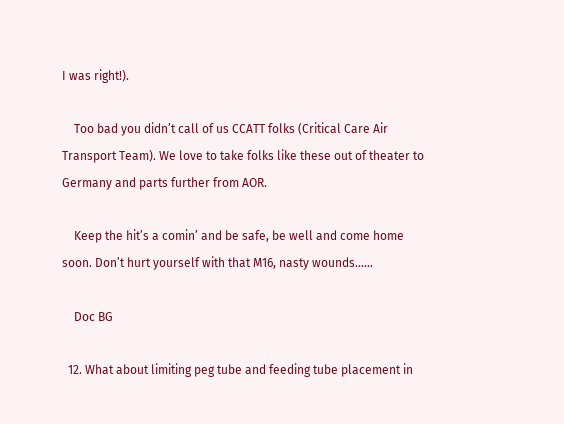I was right!).

    Too bad you didn’t call of us CCATT folks (Critical Care Air Transport Team). We love to take folks like these out of theater to Germany and parts further from AOR.

    Keep the hit’s a comin’ and be safe, be well and come home soon. Don’t hurt yourself with that M16, nasty wounds……

    Doc BG

  12. What about limiting peg tube and feeding tube placement in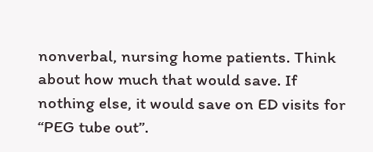nonverbal, nursing home patients. Think about how much that would save. If nothing else, it would save on ED visits for “PEG tube out”.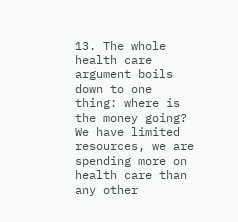13. The whole health care argument boils down to one thing: where is the money going? We have limited resources, we are spending more on health care than any other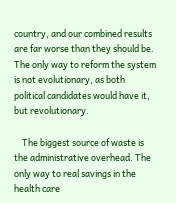country, and our combined results are far worse than they should be. The only way to reform the system is not evolutionary, as both political candidates would have it, but revolutionary.

    The biggest source of waste is the administrative overhead. The only way to real savings in the health care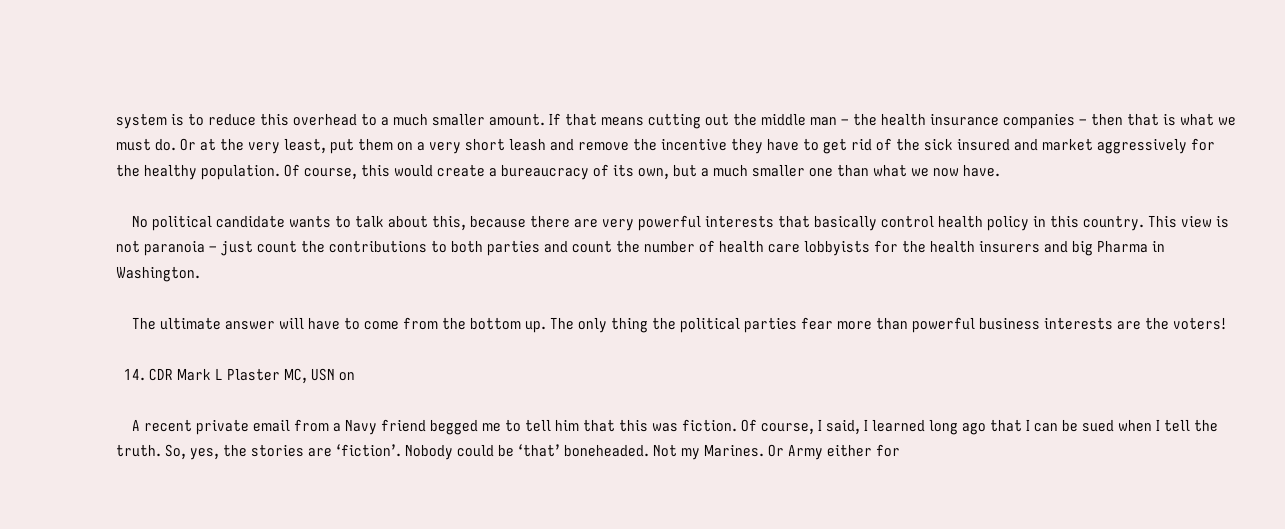system is to reduce this overhead to a much smaller amount. If that means cutting out the middle man – the health insurance companies – then that is what we must do. Or at the very least, put them on a very short leash and remove the incentive they have to get rid of the sick insured and market aggressively for the healthy population. Of course, this would create a bureaucracy of its own, but a much smaller one than what we now have.

    No political candidate wants to talk about this, because there are very powerful interests that basically control health policy in this country. This view is not paranoia – just count the contributions to both parties and count the number of health care lobbyists for the health insurers and big Pharma in Washington.

    The ultimate answer will have to come from the bottom up. The only thing the political parties fear more than powerful business interests are the voters!

  14. CDR Mark L Plaster MC, USN on

    A recent private email from a Navy friend begged me to tell him that this was fiction. Of course, I said, I learned long ago that I can be sued when I tell the truth. So, yes, the stories are ‘fiction’. Nobody could be ‘that’ boneheaded. Not my Marines. Or Army either for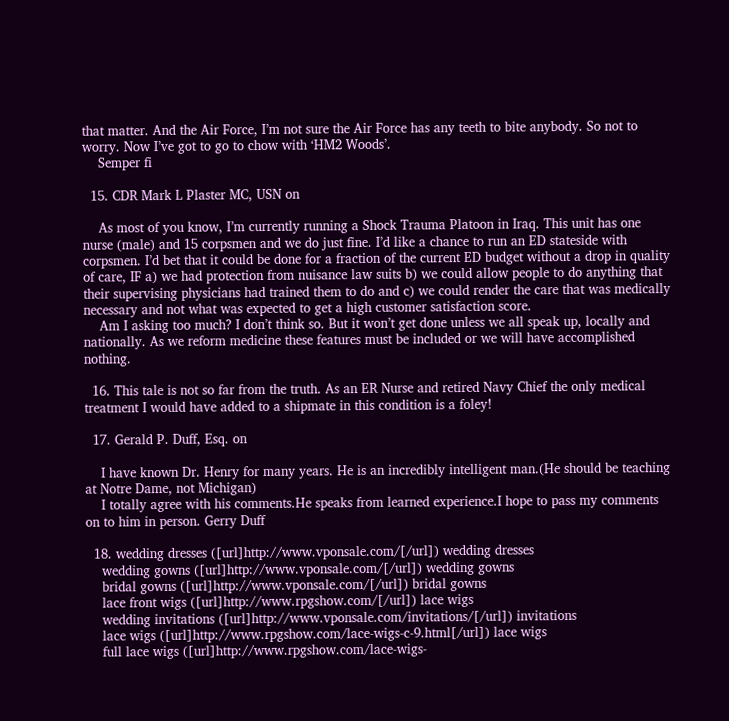that matter. And the Air Force, I’m not sure the Air Force has any teeth to bite anybody. So not to worry. Now I’ve got to go to chow with ‘HM2 Woods’.
    Semper fi

  15. CDR Mark L Plaster MC, USN on

    As most of you know, I’m currently running a Shock Trauma Platoon in Iraq. This unit has one nurse (male) and 15 corpsmen and we do just fine. I’d like a chance to run an ED stateside with corpsmen. I’d bet that it could be done for a fraction of the current ED budget without a drop in quality of care, IF a) we had protection from nuisance law suits b) we could allow people to do anything that their supervising physicians had trained them to do and c) we could render the care that was medically necessary and not what was expected to get a high customer satisfaction score.
    Am I asking too much? I don’t think so. But it won’t get done unless we all speak up, locally and nationally. As we reform medicine these features must be included or we will have accomplished nothing.

  16. This tale is not so far from the truth. As an ER Nurse and retired Navy Chief the only medical treatment I would have added to a shipmate in this condition is a foley!

  17. Gerald P. Duff, Esq. on

    I have known Dr. Henry for many years. He is an incredibly intelligent man.(He should be teaching at Notre Dame, not Michigan)
    I totally agree with his comments.He speaks from learned experience.I hope to pass my comments on to him in person. Gerry Duff

  18. wedding dresses ([url]http://www.vponsale.com/[/url]) wedding dresses
    wedding gowns ([url]http://www.vponsale.com/[/url]) wedding gowns
    bridal gowns ([url]http://www.vponsale.com/[/url]) bridal gowns
    lace front wigs ([url]http://www.rpgshow.com/[/url]) lace wigs
    wedding invitations ([url]http://www.vponsale.com/invitations/[/url]) invitations
    lace wigs ([url]http://www.rpgshow.com/lace-wigs-c-9.html[/url]) lace wigs
    full lace wigs ([url]http://www.rpgshow.com/lace-wigs-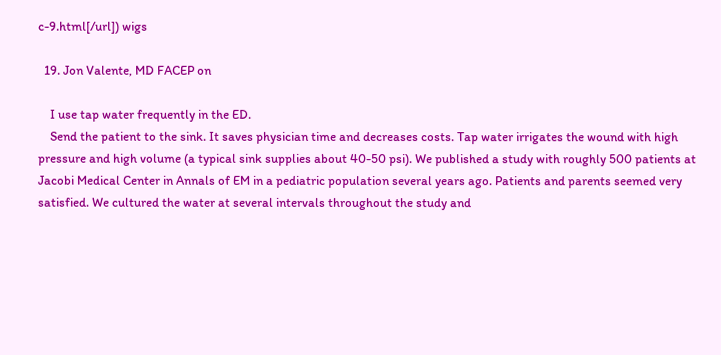c-9.html[/url]) wigs

  19. Jon Valente, MD FACEP on

    I use tap water frequently in the ED.
    Send the patient to the sink. It saves physician time and decreases costs. Tap water irrigates the wound with high pressure and high volume (a typical sink supplies about 40-50 psi). We published a study with roughly 500 patients at Jacobi Medical Center in Annals of EM in a pediatric population several years ago. Patients and parents seemed very satisfied. We cultured the water at several intervals throughout the study and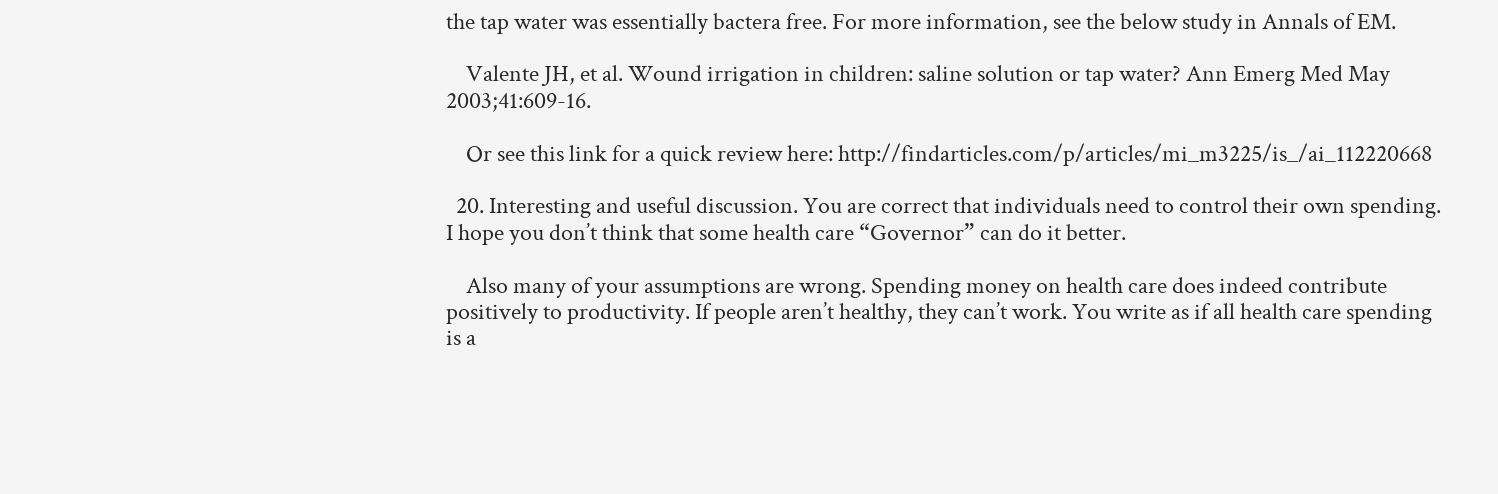the tap water was essentially bactera free. For more information, see the below study in Annals of EM.

    Valente JH, et al. Wound irrigation in children: saline solution or tap water? Ann Emerg Med May 2003;41:609-16.

    Or see this link for a quick review here: http://findarticles.com/p/articles/mi_m3225/is_/ai_112220668

  20. Interesting and useful discussion. You are correct that individuals need to control their own spending. I hope you don’t think that some health care “Governor” can do it better.

    Also many of your assumptions are wrong. Spending money on health care does indeed contribute positively to productivity. If people aren’t healthy, they can’t work. You write as if all health care spending is a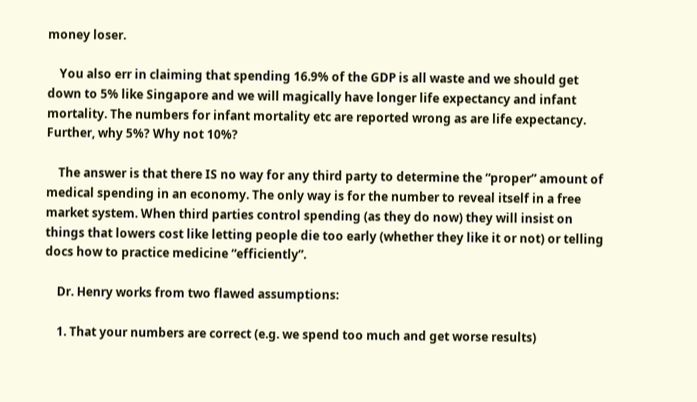money loser.

    You also err in claiming that spending 16.9% of the GDP is all waste and we should get down to 5% like Singapore and we will magically have longer life expectancy and infant mortality. The numbers for infant mortality etc are reported wrong as are life expectancy. Further, why 5%? Why not 10%?

    The answer is that there IS no way for any third party to determine the “proper” amount of medical spending in an economy. The only way is for the number to reveal itself in a free market system. When third parties control spending (as they do now) they will insist on things that lowers cost like letting people die too early (whether they like it or not) or telling docs how to practice medicine “efficiently”.

    Dr. Henry works from two flawed assumptions:

    1. That your numbers are correct (e.g. we spend too much and get worse results)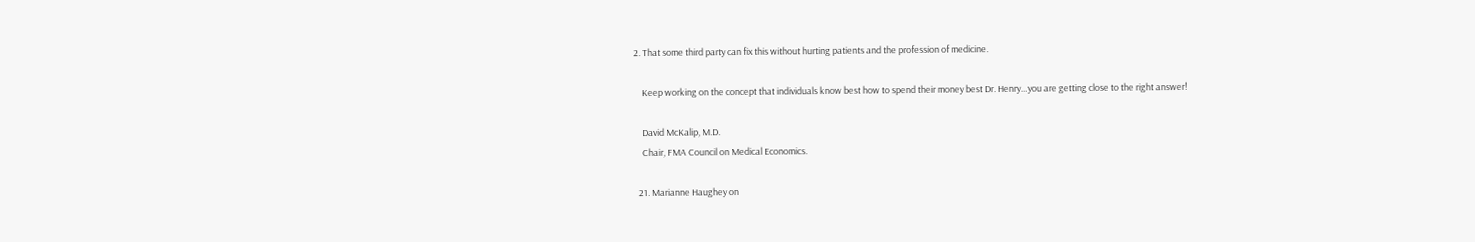2. That some third party can fix this without hurting patients and the profession of medicine.

    Keep working on the concept that individuals know best how to spend their money best Dr. Henry…you are getting close to the right answer!

    David McKalip, M.D.
    Chair, FMA Council on Medical Economics.

  21. Marianne Haughey on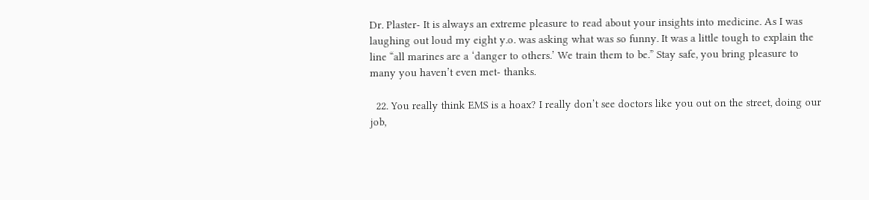Dr. Plaster- It is always an extreme pleasure to read about your insights into medicine. As I was laughing out loud my eight y.o. was asking what was so funny. It was a little tough to explain the line “all marines are a ‘danger to others.’ We train them to be.” Stay safe, you bring pleasure to many you haven’t even met- thanks.

  22. You really think EMS is a hoax? I really don’t see doctors like you out on the street, doing our job,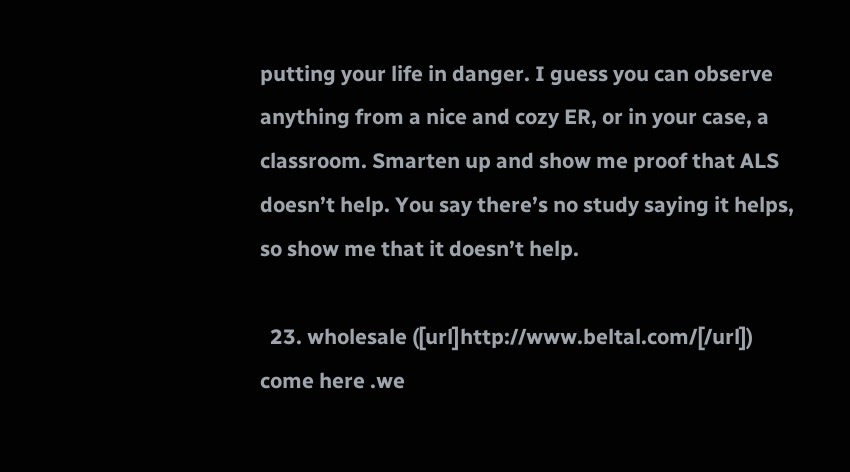putting your life in danger. I guess you can observe anything from a nice and cozy ER, or in your case, a classroom. Smarten up and show me proof that ALS doesn’t help. You say there’s no study saying it helps, so show me that it doesn’t help.

  23. wholesale ([url]http://www.beltal.com/[/url]) come here .we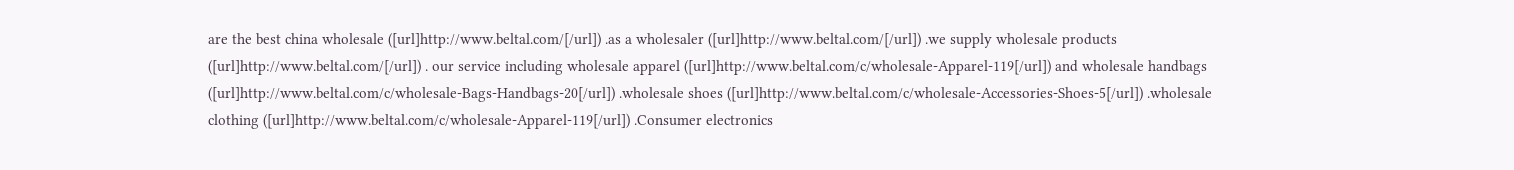are the best china wholesale ([url]http://www.beltal.com/[/url]) .as a wholesaler ([url]http://www.beltal.com/[/url]) .we supply wholesale products ([url]http://www.beltal.com/[/url]) . our service including wholesale apparel ([url]http://www.beltal.com/c/wholesale-Apparel-119[/url]) and wholesale handbags ([url]http://www.beltal.com/c/wholesale-Bags-Handbags-20[/url]) .wholesale shoes ([url]http://www.beltal.com/c/wholesale-Accessories-Shoes-5[/url]) .wholesale clothing ([url]http://www.beltal.com/c/wholesale-Apparel-119[/url]) .Consumer electronics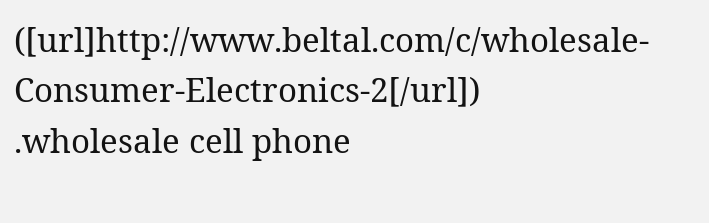([url]http://www.beltal.com/c/wholesale-Consumer-Electronics-2[/url]) .wholesale cell phone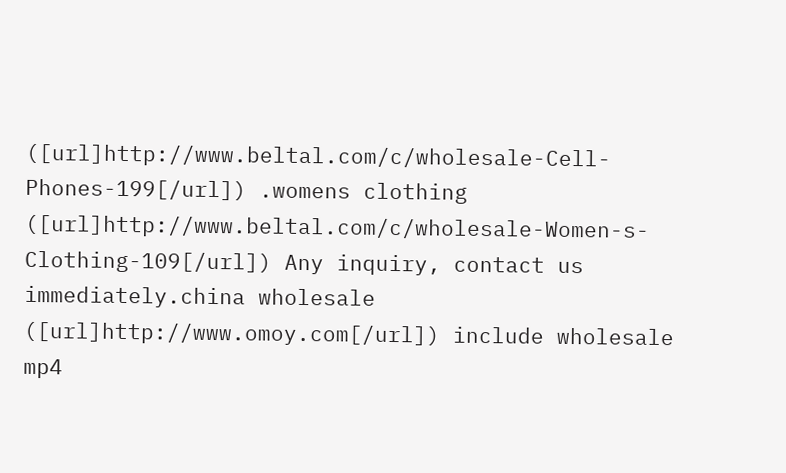([url]http://www.beltal.com/c/wholesale-Cell-Phones-199[/url]) .womens clothing ([url]http://www.beltal.com/c/wholesale-Women-s-Clothing-109[/url]) Any inquiry, contact us immediately.china wholesale ([url]http://www.omoy.com[/url]) include wholesale mp4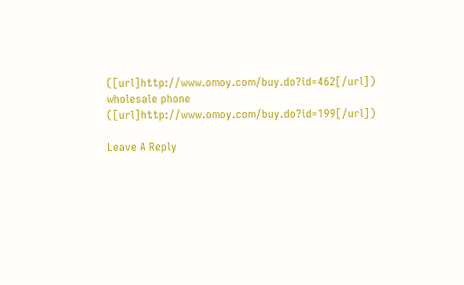([url]http://www.omoy.com/buy.do?id=462[/url]) wholesale phone ([url]http://www.omoy.com/buy.do?id=199[/url])

Leave A Reply